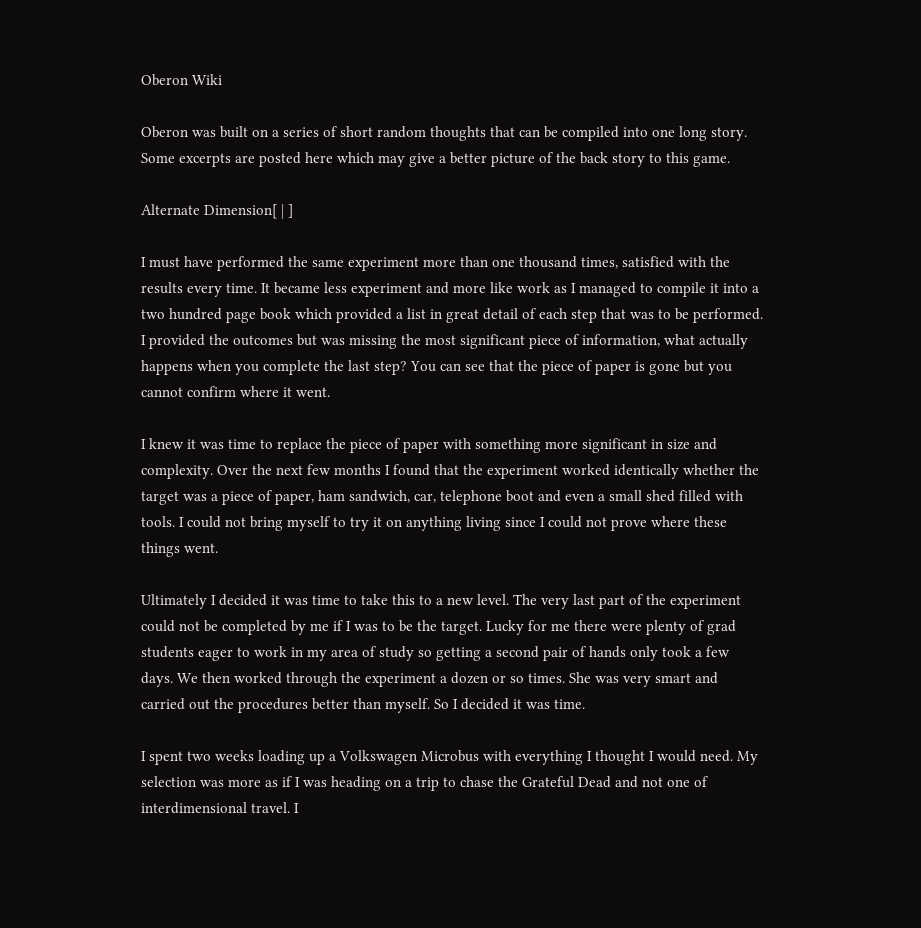Oberon Wiki

Oberon was built on a series of short random thoughts that can be compiled into one long story. Some excerpts are posted here which may give a better picture of the back story to this game.

Alternate Dimension[ | ]

I must have performed the same experiment more than one thousand times, satisfied with the results every time. It became less experiment and more like work as I managed to compile it into a two hundred page book which provided a list in great detail of each step that was to be performed. I provided the outcomes but was missing the most significant piece of information, what actually happens when you complete the last step? You can see that the piece of paper is gone but you cannot confirm where it went.

I knew it was time to replace the piece of paper with something more significant in size and complexity. Over the next few months I found that the experiment worked identically whether the target was a piece of paper, ham sandwich, car, telephone boot and even a small shed filled with tools. I could not bring myself to try it on anything living since I could not prove where these things went.

Ultimately I decided it was time to take this to a new level. The very last part of the experiment could not be completed by me if I was to be the target. Lucky for me there were plenty of grad students eager to work in my area of study so getting a second pair of hands only took a few days. We then worked through the experiment a dozen or so times. She was very smart and carried out the procedures better than myself. So I decided it was time.

I spent two weeks loading up a Volkswagen Microbus with everything I thought I would need. My selection was more as if I was heading on a trip to chase the Grateful Dead and not one of interdimensional travel. I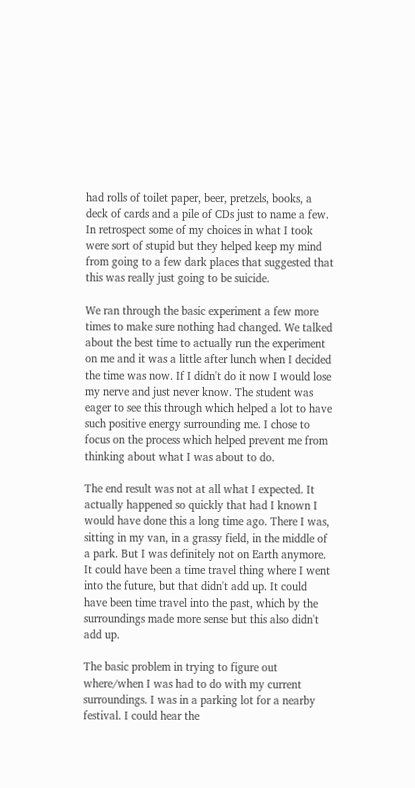had rolls of toilet paper, beer, pretzels, books, a deck of cards and a pile of CDs just to name a few. In retrospect some of my choices in what I took were sort of stupid but they helped keep my mind from going to a few dark places that suggested that this was really just going to be suicide.

We ran through the basic experiment a few more times to make sure nothing had changed. We talked about the best time to actually run the experiment on me and it was a little after lunch when I decided the time was now. If I didn't do it now I would lose my nerve and just never know. The student was eager to see this through which helped a lot to have such positive energy surrounding me. I chose to focus on the process which helped prevent me from thinking about what I was about to do.

The end result was not at all what I expected. It actually happened so quickly that had I known I would have done this a long time ago. There I was, sitting in my van, in a grassy field, in the middle of a park. But I was definitely not on Earth anymore. It could have been a time travel thing where I went into the future, but that didn't add up. It could have been time travel into the past, which by the surroundings made more sense but this also didn't add up.

The basic problem in trying to figure out where/when I was had to do with my current surroundings. I was in a parking lot for a nearby festival. I could hear the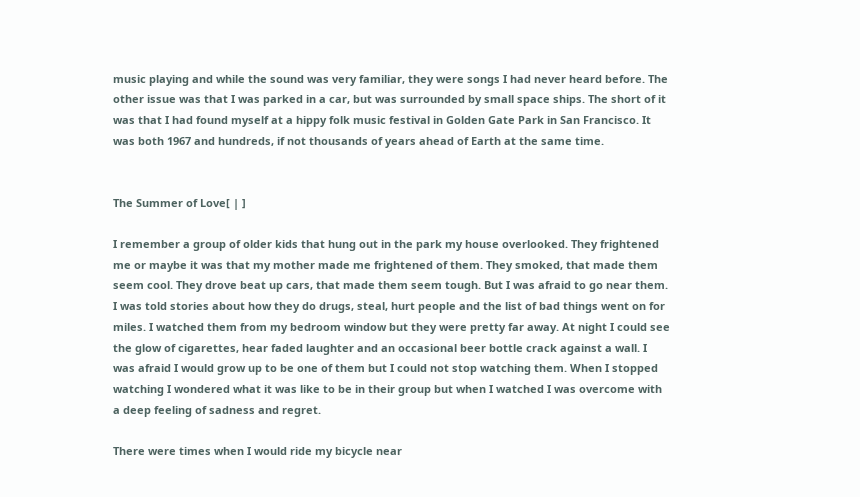music playing and while the sound was very familiar, they were songs I had never heard before. The other issue was that I was parked in a car, but was surrounded by small space ships. The short of it was that I had found myself at a hippy folk music festival in Golden Gate Park in San Francisco. It was both 1967 and hundreds, if not thousands of years ahead of Earth at the same time.


The Summer of Love[ | ]

I remember a group of older kids that hung out in the park my house overlooked. They frightened me or maybe it was that my mother made me frightened of them. They smoked, that made them seem cool. They drove beat up cars, that made them seem tough. But I was afraid to go near them. I was told stories about how they do drugs, steal, hurt people and the list of bad things went on for miles. I watched them from my bedroom window but they were pretty far away. At night I could see the glow of cigarettes, hear faded laughter and an occasional beer bottle crack against a wall. I was afraid I would grow up to be one of them but I could not stop watching them. When I stopped watching I wondered what it was like to be in their group but when I watched I was overcome with a deep feeling of sadness and regret.

There were times when I would ride my bicycle near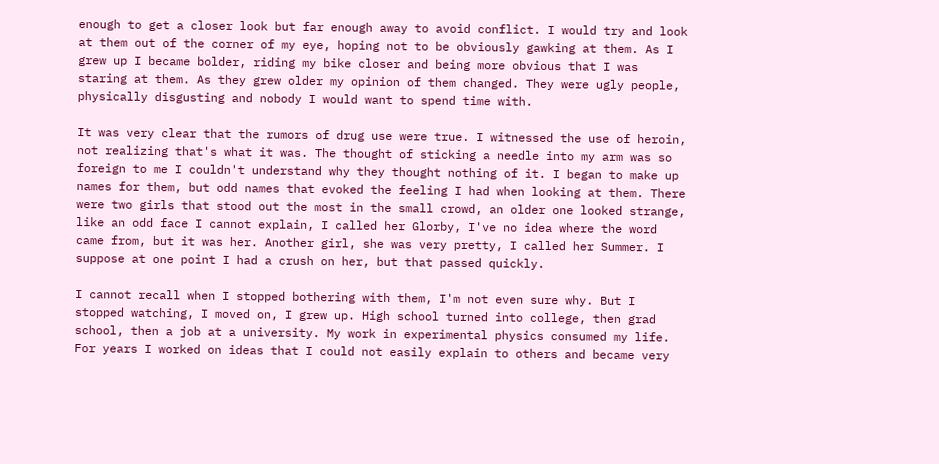enough to get a closer look but far enough away to avoid conflict. I would try and look at them out of the corner of my eye, hoping not to be obviously gawking at them. As I grew up I became bolder, riding my bike closer and being more obvious that I was staring at them. As they grew older my opinion of them changed. They were ugly people, physically disgusting and nobody I would want to spend time with.

It was very clear that the rumors of drug use were true. I witnessed the use of heroin, not realizing that's what it was. The thought of sticking a needle into my arm was so foreign to me I couldn't understand why they thought nothing of it. I began to make up names for them, but odd names that evoked the feeling I had when looking at them. There were two girls that stood out the most in the small crowd, an older one looked strange, like an odd face I cannot explain, I called her Glorby, I've no idea where the word came from, but it was her. Another girl, she was very pretty, I called her Summer. I suppose at one point I had a crush on her, but that passed quickly.

I cannot recall when I stopped bothering with them, I'm not even sure why. But I stopped watching, I moved on, I grew up. High school turned into college, then grad school, then a job at a university. My work in experimental physics consumed my life. For years I worked on ideas that I could not easily explain to others and became very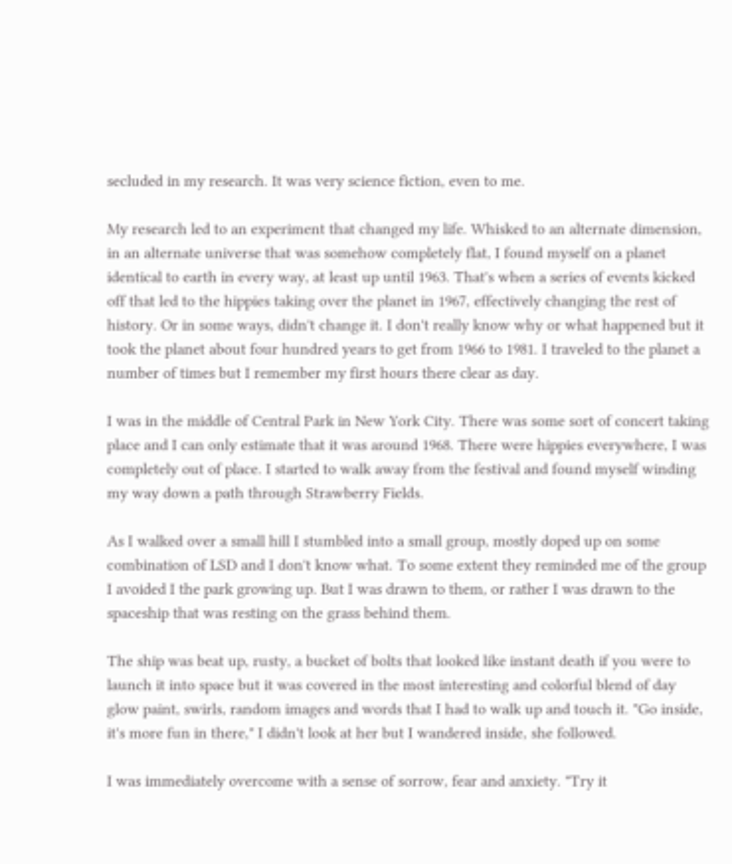secluded in my research. It was very science fiction, even to me.

My research led to an experiment that changed my life. Whisked to an alternate dimension, in an alternate universe that was somehow completely flat, I found myself on a planet identical to earth in every way, at least up until 1963. That's when a series of events kicked off that led to the hippies taking over the planet in 1967, effectively changing the rest of history. Or in some ways, didn't change it. I don't really know why or what happened but it took the planet about four hundred years to get from 1966 to 1981. I traveled to the planet a number of times but I remember my first hours there clear as day.

I was in the middle of Central Park in New York City. There was some sort of concert taking place and I can only estimate that it was around 1968. There were hippies everywhere, I was completely out of place. I started to walk away from the festival and found myself winding my way down a path through Strawberry Fields.

As I walked over a small hill I stumbled into a small group, mostly doped up on some combination of LSD and I don't know what. To some extent they reminded me of the group I avoided I the park growing up. But I was drawn to them, or rather I was drawn to the spaceship that was resting on the grass behind them.

The ship was beat up, rusty, a bucket of bolts that looked like instant death if you were to launch it into space but it was covered in the most interesting and colorful blend of day glow paint, swirls, random images and words that I had to walk up and touch it. "Go inside, it's more fun in there," I didn't look at her but I wandered inside, she followed.

I was immediately overcome with a sense of sorrow, fear and anxiety. "Try it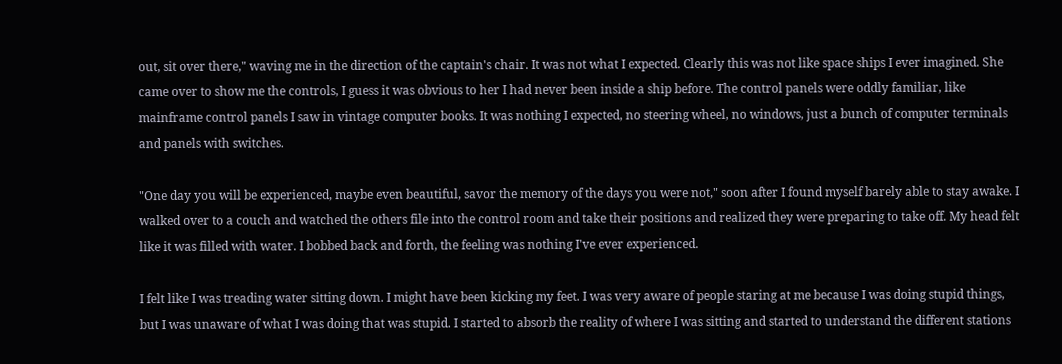out, sit over there," waving me in the direction of the captain's chair. It was not what I expected. Clearly this was not like space ships I ever imagined. She came over to show me the controls, I guess it was obvious to her I had never been inside a ship before. The control panels were oddly familiar, like mainframe control panels I saw in vintage computer books. It was nothing I expected, no steering wheel, no windows, just a bunch of computer terminals and panels with switches.

"One day you will be experienced, maybe even beautiful, savor the memory of the days you were not," soon after I found myself barely able to stay awake. I walked over to a couch and watched the others file into the control room and take their positions and realized they were preparing to take off. My head felt like it was filled with water. I bobbed back and forth, the feeling was nothing I've ever experienced.

I felt like I was treading water sitting down. I might have been kicking my feet. I was very aware of people staring at me because I was doing stupid things, but I was unaware of what I was doing that was stupid. I started to absorb the reality of where I was sitting and started to understand the different stations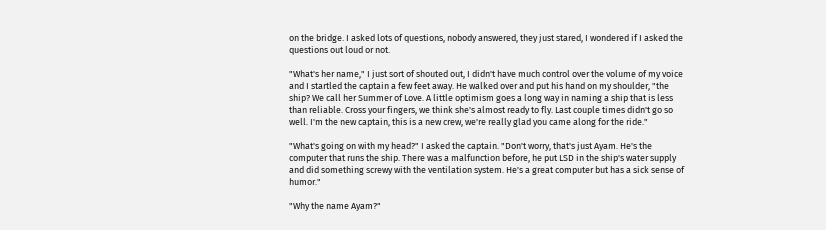on the bridge. I asked lots of questions, nobody answered, they just stared, I wondered if I asked the questions out loud or not.

"What's her name," I just sort of shouted out, I didn't have much control over the volume of my voice and I startled the captain a few feet away. He walked over and put his hand on my shoulder, "the ship? We call her Summer of Love. A little optimism goes a long way in naming a ship that is less than reliable. Cross your fingers, we think she's almost ready to fly. Last couple times didn't go so well. I'm the new captain, this is a new crew, we're really glad you came along for the ride."

"What's going on with my head?" I asked the captain. "Don't worry, that's just Ayam. He's the computer that runs the ship. There was a malfunction before, he put LSD in the ship's water supply and did something screwy with the ventilation system. He's a great computer but has a sick sense of humor."

"Why the name Ayam?"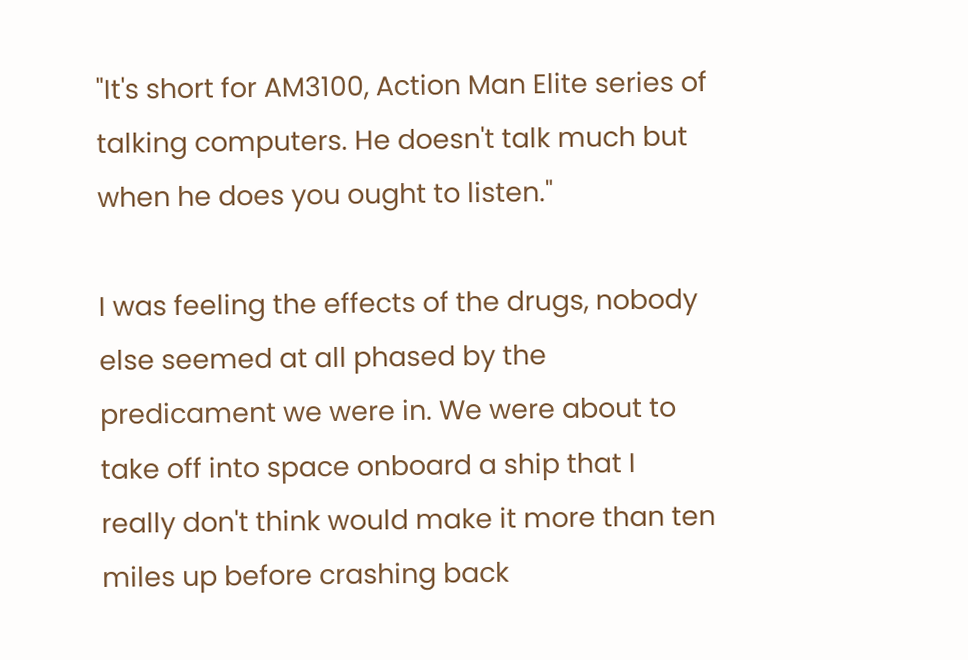"It's short for AM3100, Action Man Elite series of talking computers. He doesn't talk much but when he does you ought to listen."

I was feeling the effects of the drugs, nobody else seemed at all phased by the predicament we were in. We were about to take off into space onboard a ship that I really don't think would make it more than ten miles up before crashing back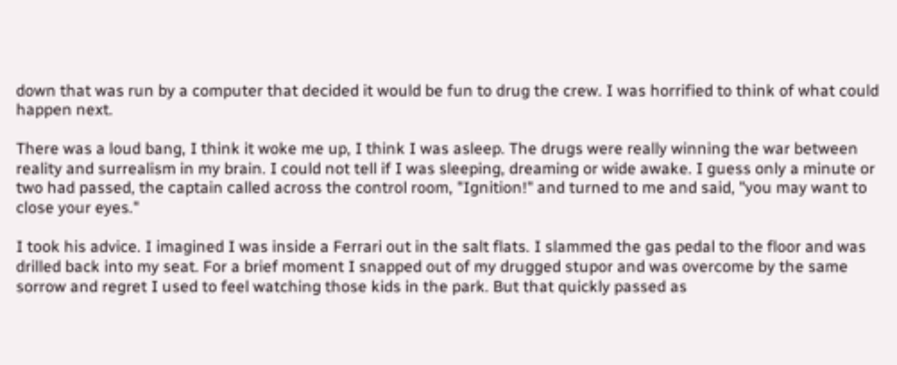down that was run by a computer that decided it would be fun to drug the crew. I was horrified to think of what could happen next.

There was a loud bang, I think it woke me up, I think I was asleep. The drugs were really winning the war between reality and surrealism in my brain. I could not tell if I was sleeping, dreaming or wide awake. I guess only a minute or two had passed, the captain called across the control room, "Ignition!" and turned to me and said, "you may want to close your eyes."

I took his advice. I imagined I was inside a Ferrari out in the salt flats. I slammed the gas pedal to the floor and was drilled back into my seat. For a brief moment I snapped out of my drugged stupor and was overcome by the same sorrow and regret I used to feel watching those kids in the park. But that quickly passed as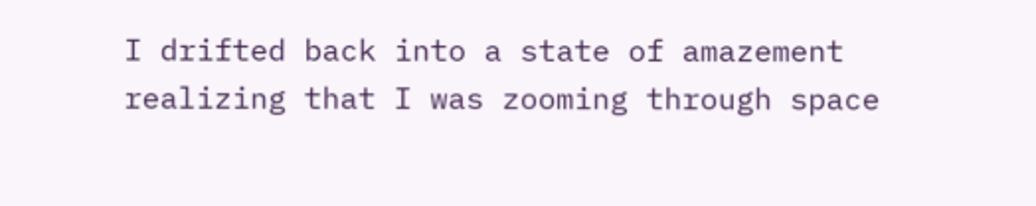I drifted back into a state of amazement realizing that I was zooming through space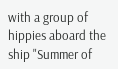with a group of hippies aboard the ship "Summer of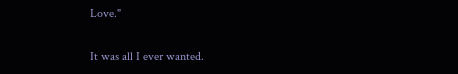Love."

It was all I ever wanted.